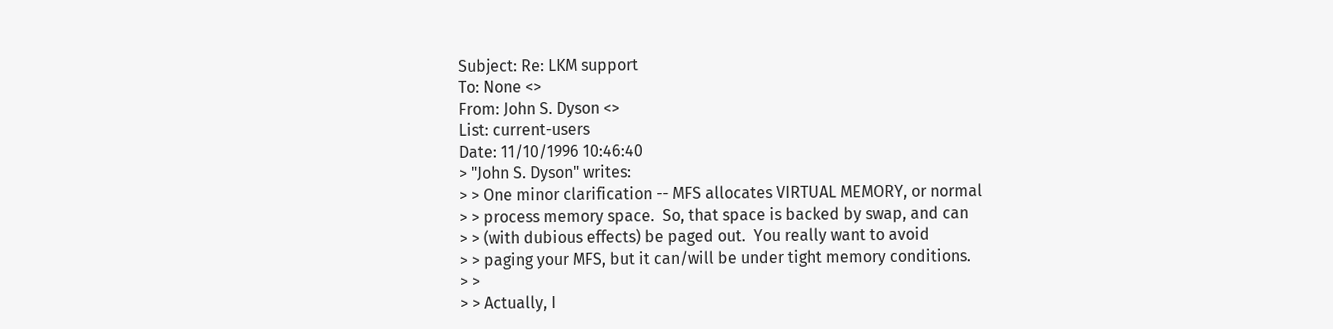Subject: Re: LKM support
To: None <>
From: John S. Dyson <>
List: current-users
Date: 11/10/1996 10:46:40
> "John S. Dyson" writes:
> > One minor clarification -- MFS allocates VIRTUAL MEMORY, or normal
> > process memory space.  So, that space is backed by swap, and can
> > (with dubious effects) be paged out.  You really want to avoid
> > paging your MFS, but it can/will be under tight memory conditions.
> >
> > Actually, I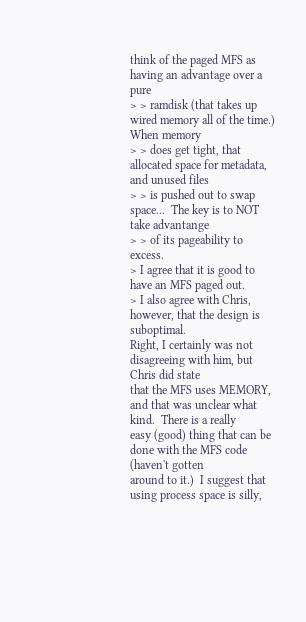think of the paged MFS as having an advantage over a pure
> > ramdisk (that takes up wired memory all of the time.)  When memory
> > does get tight, that allocated space for metadata, and unused files
> > is pushed out to swap space...  The key is to NOT take advantange
> > of its pageability to excess.
> I agree that it is good to have an MFS paged out.
> I also agree with Chris, however, that the design is suboptimal.
Right, I certainly was not disagreeing with him, but Chris did state
that the MFS uses MEMORY, and that was unclear what kind.  There is a really
easy (good) thing that can be done with the MFS code (haven't gotten
around to it.)  I suggest that using process space is silly,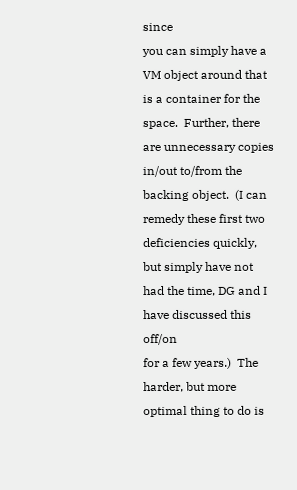since
you can simply have a VM object around that is a container for the
space.  Further, there are unnecessary copies in/out to/from the
backing object.  (I can remedy these first two deficiencies quickly,
but simply have not had the time, DG and I have discussed this off/on
for a few years.)  The harder, but more optimal thing to do is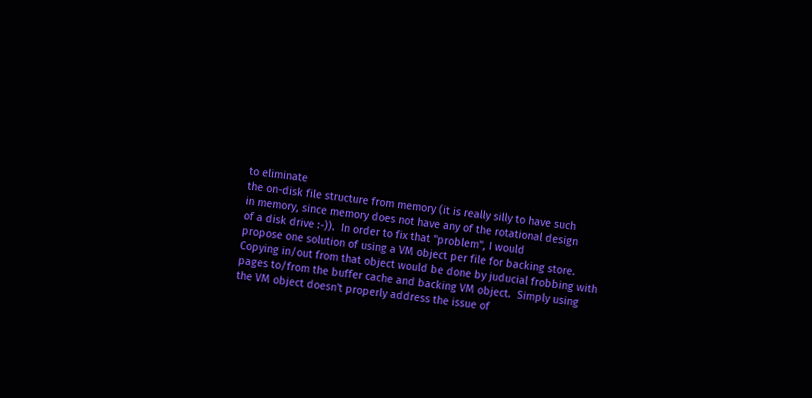to eliminate
the on-disk file structure from memory (it is really silly to have such
in memory, since memory does not have any of the rotational design
of a disk drive :-)).  In order to fix that "problem", I would
propose one solution of using a VM object per file for backing store.
Copying in/out from that object would be done by juducial frobbing with
pages to/from the buffer cache and backing VM object.  Simply using
the VM object doesn't properly address the issue of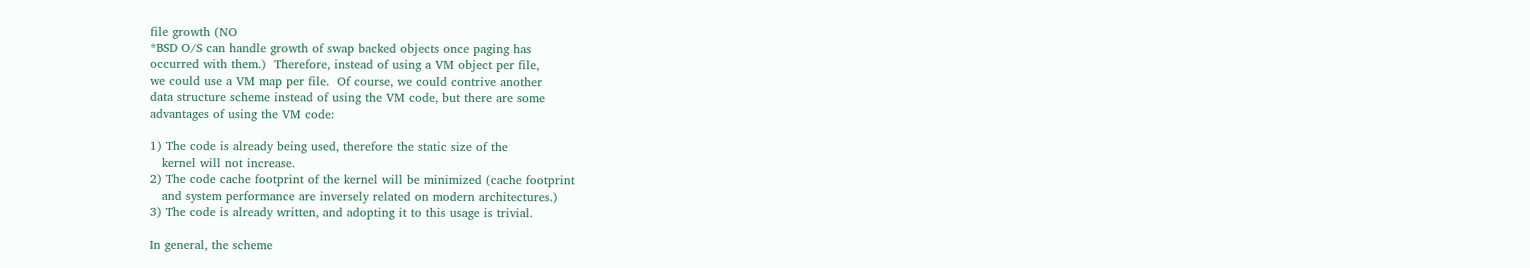file growth (NO
*BSD O/S can handle growth of swap backed objects once paging has
occurred with them.)  Therefore, instead of using a VM object per file,
we could use a VM map per file.  Of course, we could contrive another
data structure scheme instead of using the VM code, but there are some
advantages of using the VM code:

1) The code is already being used, therefore the static size of the
   kernel will not increase.
2) The code cache footprint of the kernel will be minimized (cache footprint
   and system performance are inversely related on modern architectures.)
3) The code is already written, and adopting it to this usage is trivial.

In general, the scheme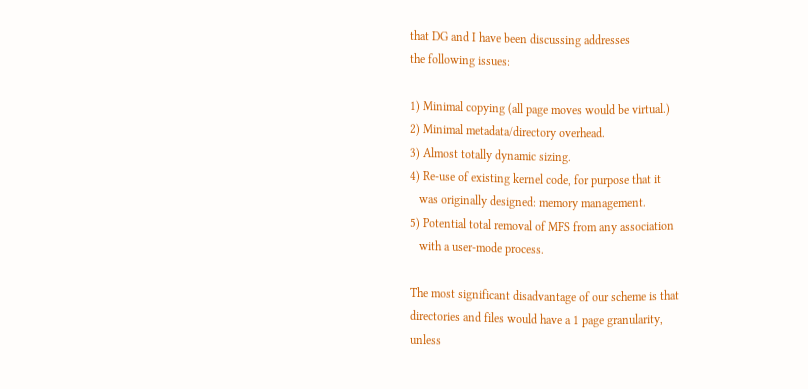that DG and I have been discussing addresses
the following issues:

1) Minimal copying (all page moves would be virtual.)
2) Minimal metadata/directory overhead.
3) Almost totally dynamic sizing.
4) Re-use of existing kernel code, for purpose that it
   was originally designed: memory management.
5) Potential total removal of MFS from any association
   with a user-mode process.

The most significant disadvantage of our scheme is that
directories and files would have a 1 page granularity,
unless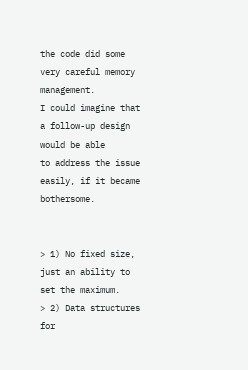the code did some very careful memory management.
I could imagine that a follow-up design would be able
to address the issue easily, if it became bothersome.


> 1) No fixed size, just an ability to set the maximum.
> 2) Data structures for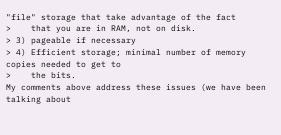"file" storage that take advantage of the fact
>    that you are in RAM, not on disk.
> 3) pageable if necessary
> 4) Efficient storage; minimal number of memory copies needed to get to
>    the bits.
My comments above address these issues (we have been talking about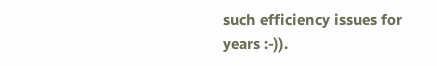such efficiency issues for years :-)).